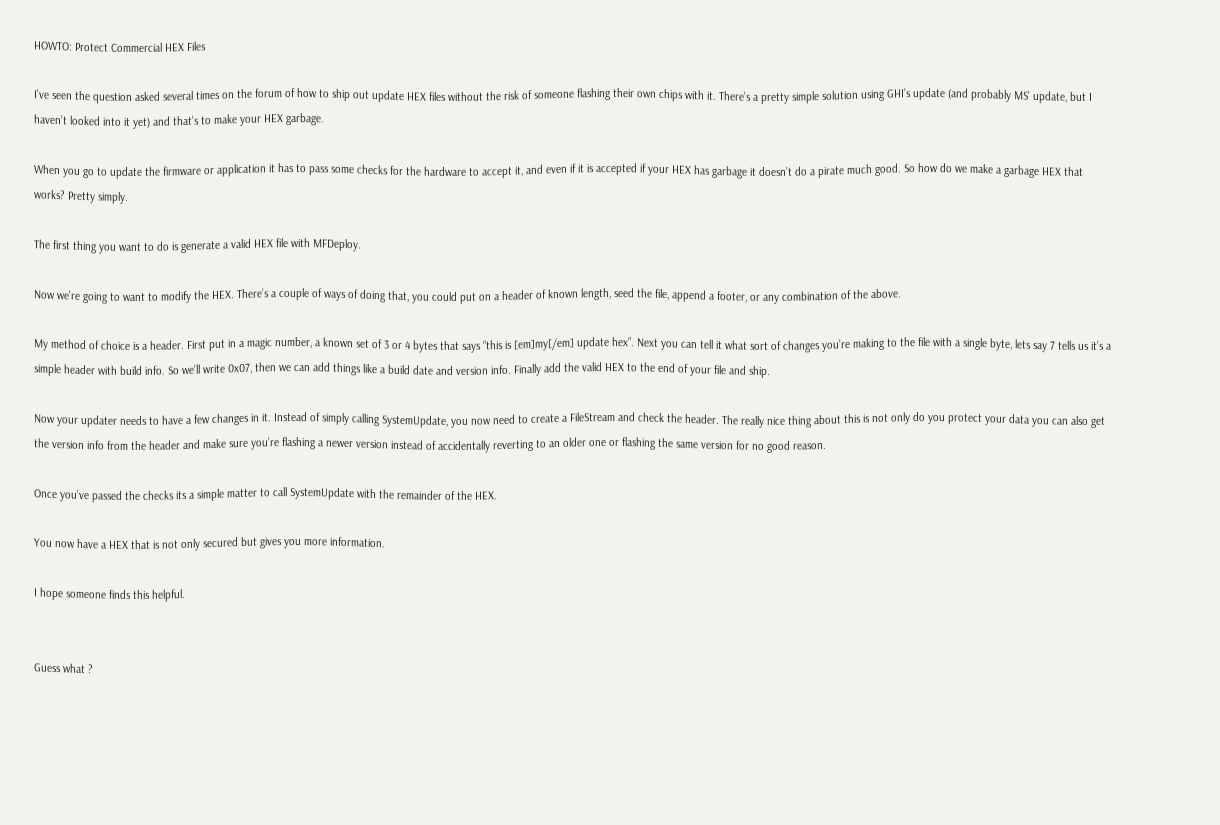HOWTO: Protect Commercial HEX Files

I’ve seen the question asked several times on the forum of how to ship out update HEX files without the risk of someone flashing their own chips with it. There’s a pretty simple solution using GHI’s update (and probably MS’ update, but I haven’t looked into it yet) and that’s to make your HEX garbage.

When you go to update the firmware or application it has to pass some checks for the hardware to accept it, and even if it is accepted if your HEX has garbage it doesn’t do a pirate much good. So how do we make a garbage HEX that works? Pretty simply.

The first thing you want to do is generate a valid HEX file with MFDeploy.

Now we’re going to want to modify the HEX. There’s a couple of ways of doing that, you could put on a header of known length, seed the file, append a footer, or any combination of the above.

My method of choice is a header. First put in a magic number, a known set of 3 or 4 bytes that says “this is [em]my[/em] update hex”. Next you can tell it what sort of changes you’re making to the file with a single byte, lets say 7 tells us it’s a simple header with build info. So we’ll write 0x07, then we can add things like a build date and version info. Finally add the valid HEX to the end of your file and ship.

Now your updater needs to have a few changes in it. Instead of simply calling SystemUpdate, you now need to create a FileStream and check the header. The really nice thing about this is not only do you protect your data you can also get the version info from the header and make sure you’re flashing a newer version instead of accidentally reverting to an older one or flashing the same version for no good reason.

Once you’ve passed the checks its a simple matter to call SystemUpdate with the remainder of the HEX.

You now have a HEX that is not only secured but gives you more information.

I hope someone finds this helpful.


Guess what ?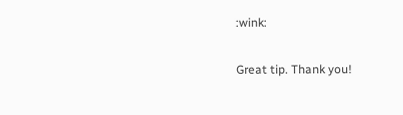:wink:

Great tip. Thank you!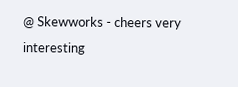@ Skewworks - cheers very interesting